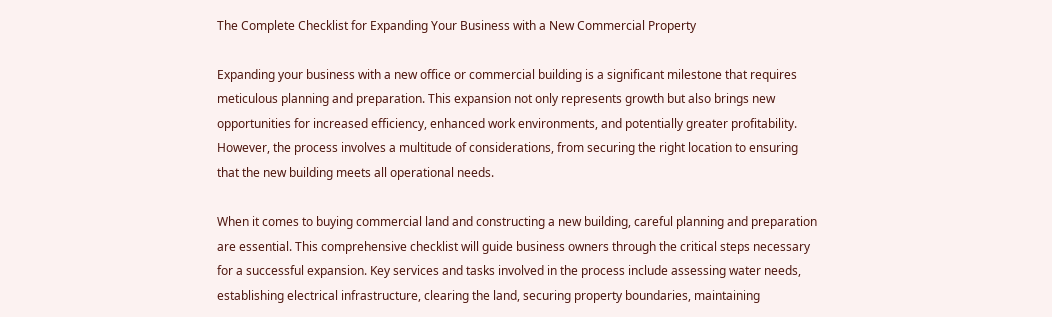The Complete Checklist for Expanding Your Business with a New Commercial Property

Expanding your business with a new office or commercial building is a significant milestone that requires meticulous planning and preparation. This expansion not only represents growth but also brings new opportunities for increased efficiency, enhanced work environments, and potentially greater profitability. However, the process involves a multitude of considerations, from securing the right location to ensuring that the new building meets all operational needs.

When it comes to buying commercial land and constructing a new building, careful planning and preparation are essential. This comprehensive checklist will guide business owners through the critical steps necessary for a successful expansion. Key services and tasks involved in the process include assessing water needs, establishing electrical infrastructure, clearing the land, securing property boundaries, maintaining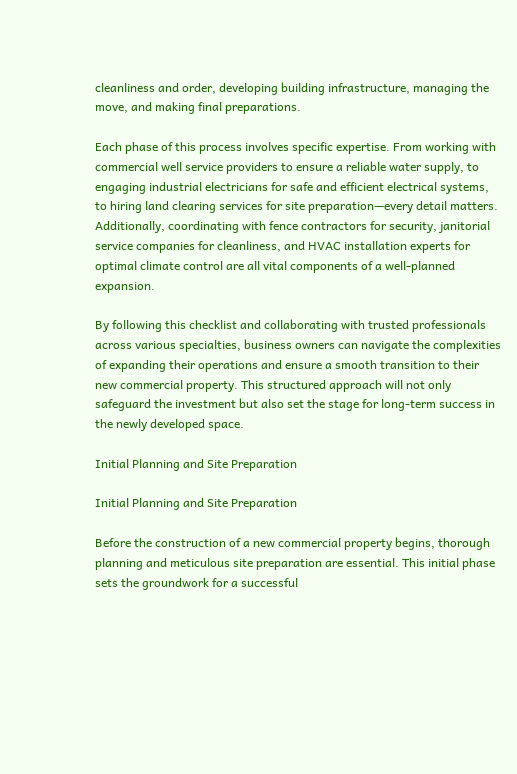cleanliness and order, developing building infrastructure, managing the move, and making final preparations.

Each phase of this process involves specific expertise. From working with commercial well service providers to ensure a reliable water supply, to engaging industrial electricians for safe and efficient electrical systems, to hiring land clearing services for site preparation—every detail matters. Additionally, coordinating with fence contractors for security, janitorial service companies for cleanliness, and HVAC installation experts for optimal climate control are all vital components of a well-planned expansion.

By following this checklist and collaborating with trusted professionals across various specialties, business owners can navigate the complexities of expanding their operations and ensure a smooth transition to their new commercial property. This structured approach will not only safeguard the investment but also set the stage for long-term success in the newly developed space.

Initial Planning and Site Preparation

Initial Planning and Site Preparation

Before the construction of a new commercial property begins, thorough planning and meticulous site preparation are essential. This initial phase sets the groundwork for a successful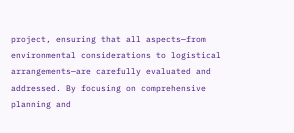project, ensuring that all aspects—from environmental considerations to logistical arrangements—are carefully evaluated and addressed. By focusing on comprehensive planning and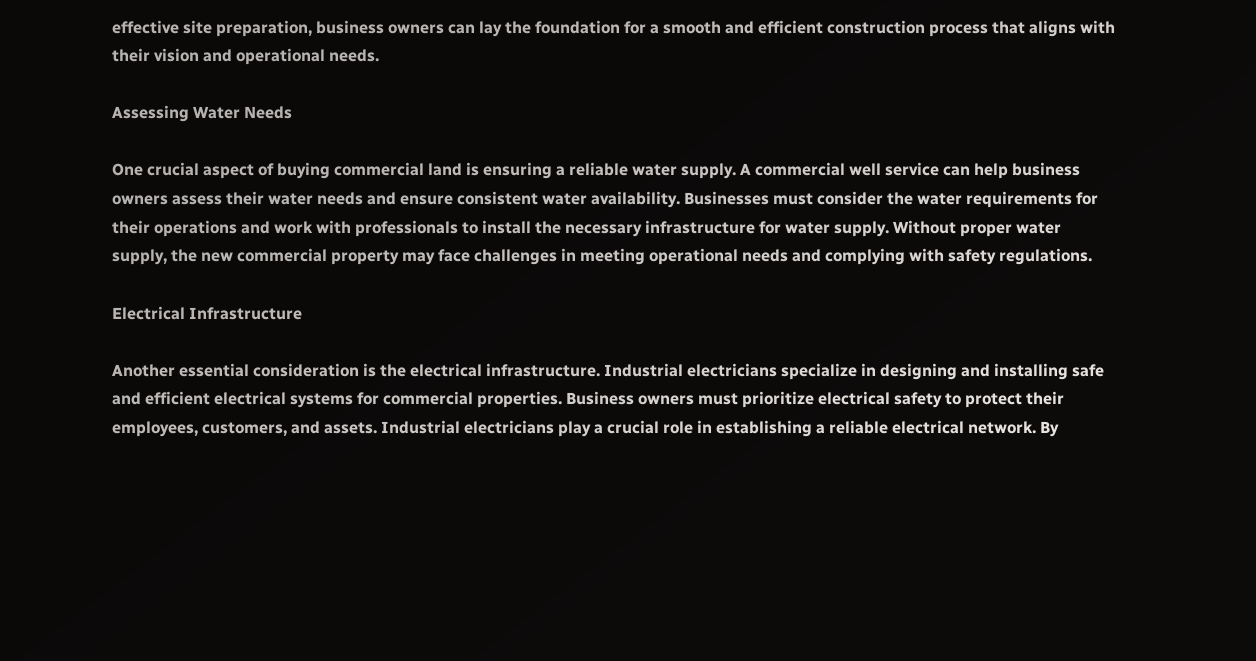effective site preparation, business owners can lay the foundation for a smooth and efficient construction process that aligns with their vision and operational needs.

Assessing Water Needs

One crucial aspect of buying commercial land is ensuring a reliable water supply. A commercial well service can help business owners assess their water needs and ensure consistent water availability. Businesses must consider the water requirements for their operations and work with professionals to install the necessary infrastructure for water supply. Without proper water supply, the new commercial property may face challenges in meeting operational needs and complying with safety regulations.

Electrical Infrastructure

Another essential consideration is the electrical infrastructure. Industrial electricians specialize in designing and installing safe and efficient electrical systems for commercial properties. Business owners must prioritize electrical safety to protect their employees, customers, and assets. Industrial electricians play a crucial role in establishing a reliable electrical network. By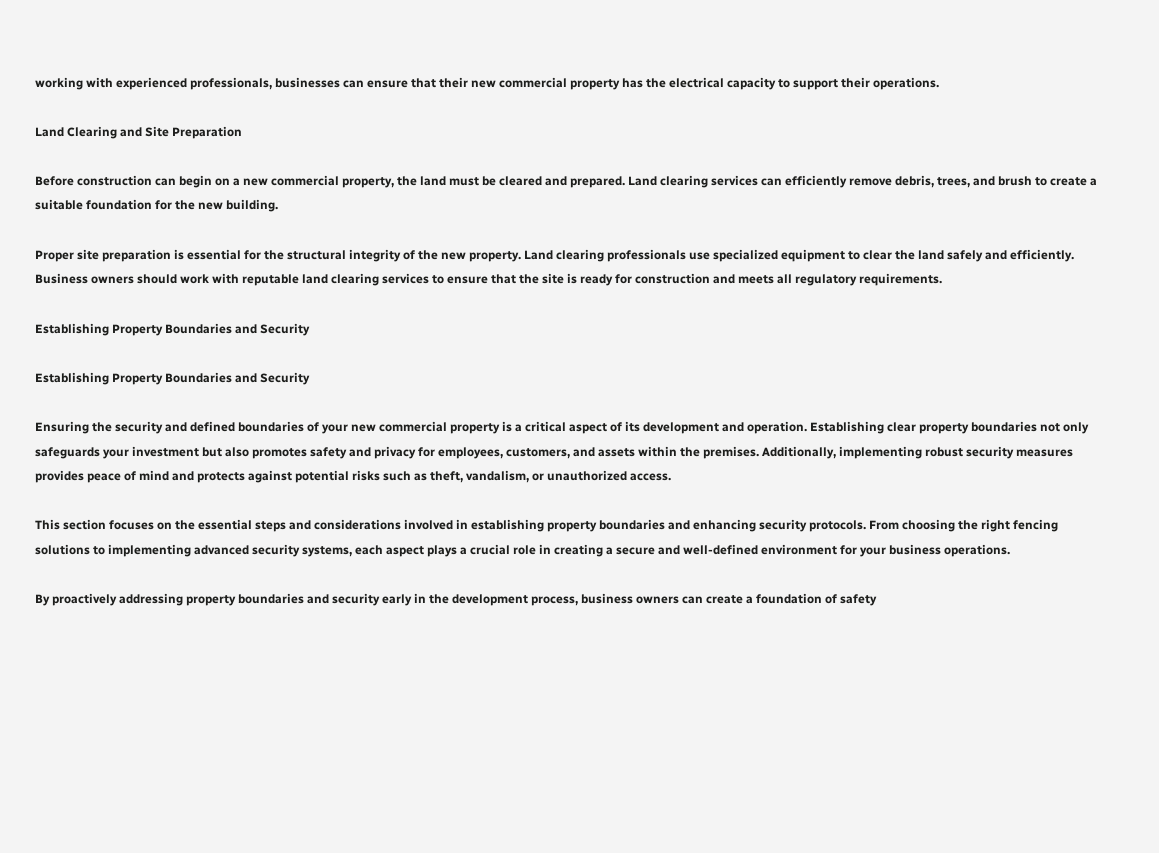working with experienced professionals, businesses can ensure that their new commercial property has the electrical capacity to support their operations.

Land Clearing and Site Preparation

Before construction can begin on a new commercial property, the land must be cleared and prepared. Land clearing services can efficiently remove debris, trees, and brush to create a suitable foundation for the new building.

Proper site preparation is essential for the structural integrity of the new property. Land clearing professionals use specialized equipment to clear the land safely and efficiently. Business owners should work with reputable land clearing services to ensure that the site is ready for construction and meets all regulatory requirements.

Establishing Property Boundaries and Security

Establishing Property Boundaries and Security

Ensuring the security and defined boundaries of your new commercial property is a critical aspect of its development and operation. Establishing clear property boundaries not only safeguards your investment but also promotes safety and privacy for employees, customers, and assets within the premises. Additionally, implementing robust security measures provides peace of mind and protects against potential risks such as theft, vandalism, or unauthorized access.

This section focuses on the essential steps and considerations involved in establishing property boundaries and enhancing security protocols. From choosing the right fencing solutions to implementing advanced security systems, each aspect plays a crucial role in creating a secure and well-defined environment for your business operations.

By proactively addressing property boundaries and security early in the development process, business owners can create a foundation of safety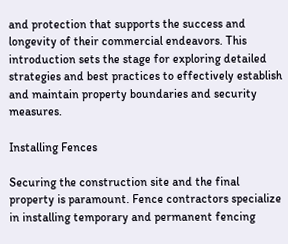and protection that supports the success and longevity of their commercial endeavors. This introduction sets the stage for exploring detailed strategies and best practices to effectively establish and maintain property boundaries and security measures.

Installing Fences

Securing the construction site and the final property is paramount. Fence contractors specialize in installing temporary and permanent fencing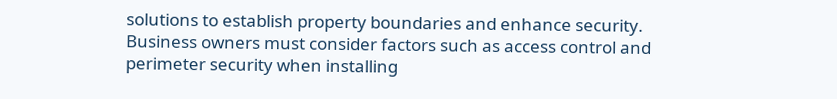solutions to establish property boundaries and enhance security. Business owners must consider factors such as access control and perimeter security when installing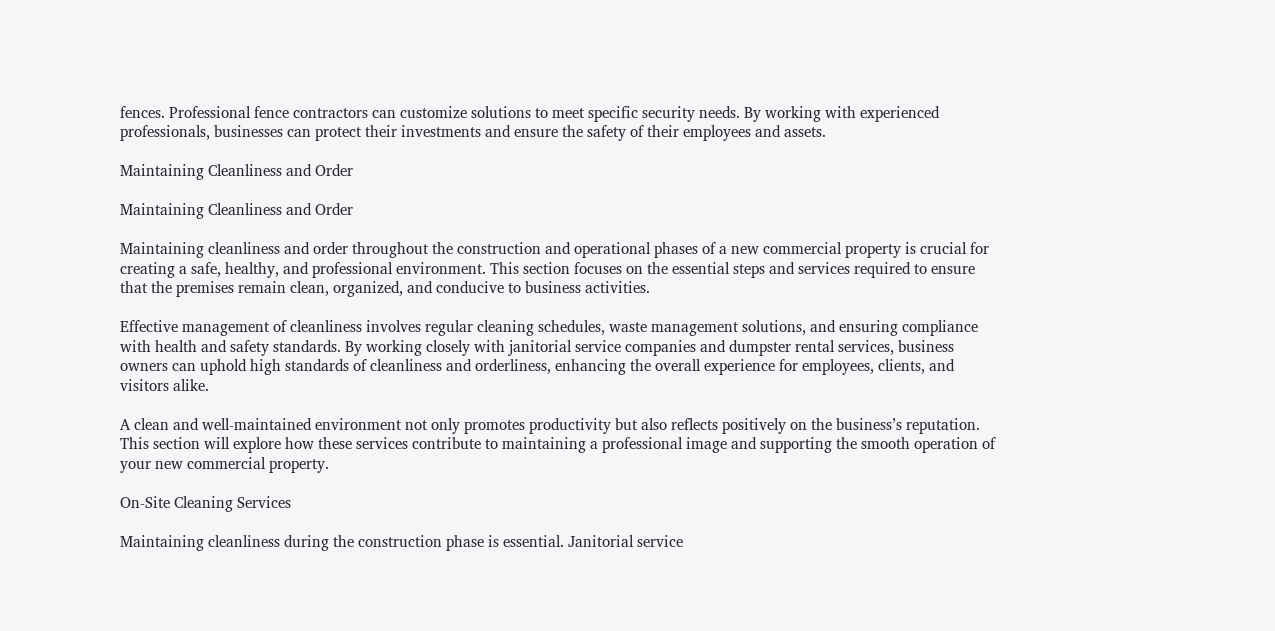fences. Professional fence contractors can customize solutions to meet specific security needs. By working with experienced professionals, businesses can protect their investments and ensure the safety of their employees and assets.

Maintaining Cleanliness and Order

Maintaining Cleanliness and Order

Maintaining cleanliness and order throughout the construction and operational phases of a new commercial property is crucial for creating a safe, healthy, and professional environment. This section focuses on the essential steps and services required to ensure that the premises remain clean, organized, and conducive to business activities.

Effective management of cleanliness involves regular cleaning schedules, waste management solutions, and ensuring compliance with health and safety standards. By working closely with janitorial service companies and dumpster rental services, business owners can uphold high standards of cleanliness and orderliness, enhancing the overall experience for employees, clients, and visitors alike.

A clean and well-maintained environment not only promotes productivity but also reflects positively on the business’s reputation. This section will explore how these services contribute to maintaining a professional image and supporting the smooth operation of your new commercial property.

On-Site Cleaning Services

Maintaining cleanliness during the construction phase is essential. Janitorial service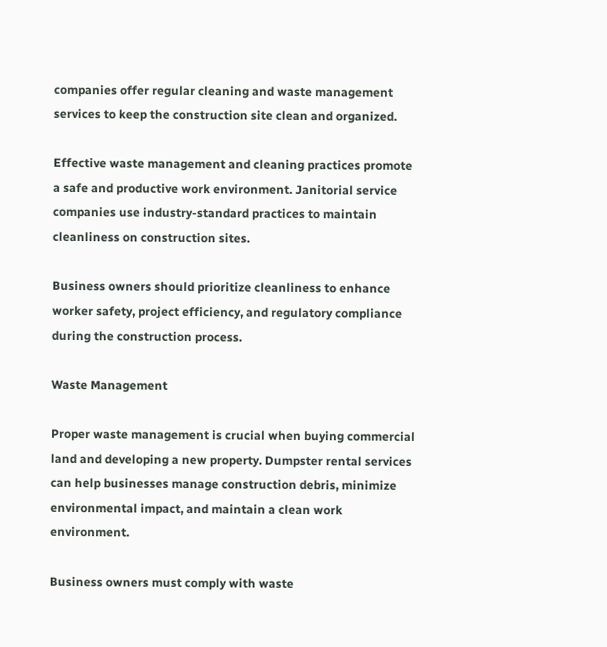companies offer regular cleaning and waste management services to keep the construction site clean and organized.

Effective waste management and cleaning practices promote a safe and productive work environment. Janitorial service companies use industry-standard practices to maintain cleanliness on construction sites.

Business owners should prioritize cleanliness to enhance worker safety, project efficiency, and regulatory compliance during the construction process.

Waste Management

Proper waste management is crucial when buying commercial land and developing a new property. Dumpster rental services can help businesses manage construction debris, minimize environmental impact, and maintain a clean work environment.

Business owners must comply with waste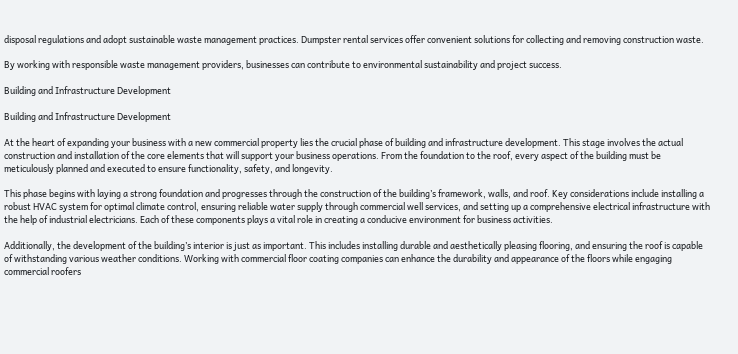disposal regulations and adopt sustainable waste management practices. Dumpster rental services offer convenient solutions for collecting and removing construction waste.

By working with responsible waste management providers, businesses can contribute to environmental sustainability and project success.

Building and Infrastructure Development

Building and Infrastructure Development

At the heart of expanding your business with a new commercial property lies the crucial phase of building and infrastructure development. This stage involves the actual construction and installation of the core elements that will support your business operations. From the foundation to the roof, every aspect of the building must be meticulously planned and executed to ensure functionality, safety, and longevity.

This phase begins with laying a strong foundation and progresses through the construction of the building’s framework, walls, and roof. Key considerations include installing a robust HVAC system for optimal climate control, ensuring reliable water supply through commercial well services, and setting up a comprehensive electrical infrastructure with the help of industrial electricians. Each of these components plays a vital role in creating a conducive environment for business activities.

Additionally, the development of the building’s interior is just as important. This includes installing durable and aesthetically pleasing flooring, and ensuring the roof is capable of withstanding various weather conditions. Working with commercial floor coating companies can enhance the durability and appearance of the floors while engaging commercial roofers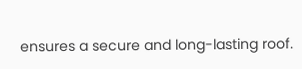ensures a secure and long-lasting roof.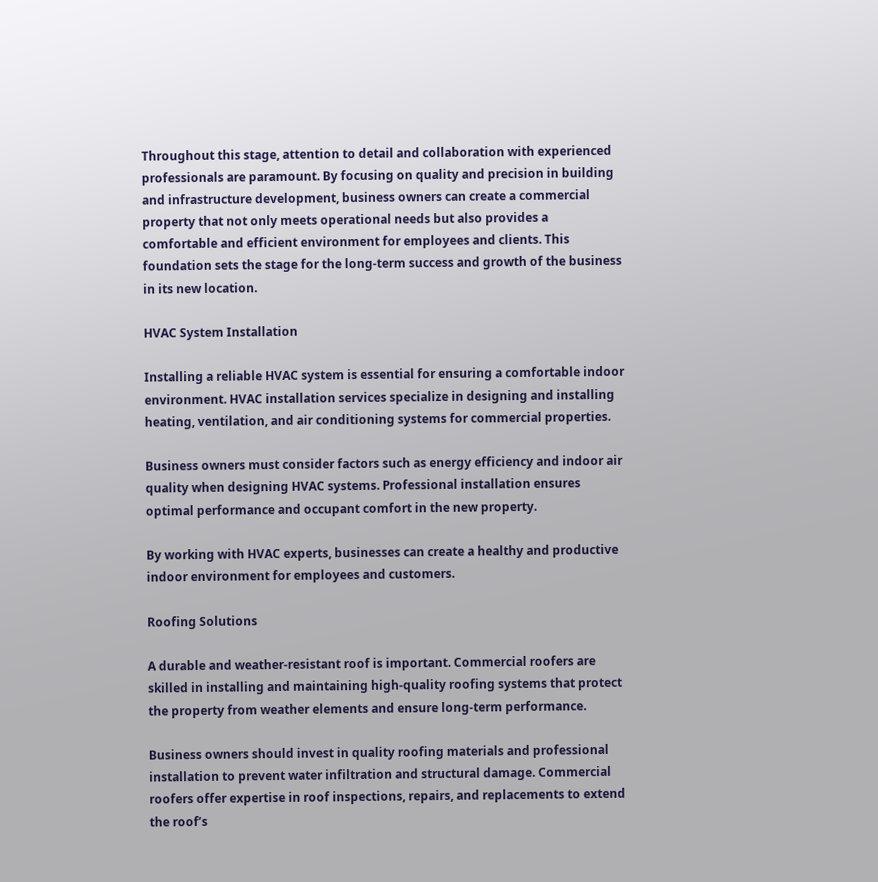Throughout this stage, attention to detail and collaboration with experienced professionals are paramount. By focusing on quality and precision in building and infrastructure development, business owners can create a commercial property that not only meets operational needs but also provides a comfortable and efficient environment for employees and clients. This foundation sets the stage for the long-term success and growth of the business in its new location.

HVAC System Installation

Installing a reliable HVAC system is essential for ensuring a comfortable indoor environment. HVAC installation services specialize in designing and installing heating, ventilation, and air conditioning systems for commercial properties.

Business owners must consider factors such as energy efficiency and indoor air quality when designing HVAC systems. Professional installation ensures optimal performance and occupant comfort in the new property.

By working with HVAC experts, businesses can create a healthy and productive indoor environment for employees and customers.

Roofing Solutions

A durable and weather-resistant roof is important. Commercial roofers are skilled in installing and maintaining high-quality roofing systems that protect the property from weather elements and ensure long-term performance.

Business owners should invest in quality roofing materials and professional installation to prevent water infiltration and structural damage. Commercial roofers offer expertise in roof inspections, repairs, and replacements to extend the roof’s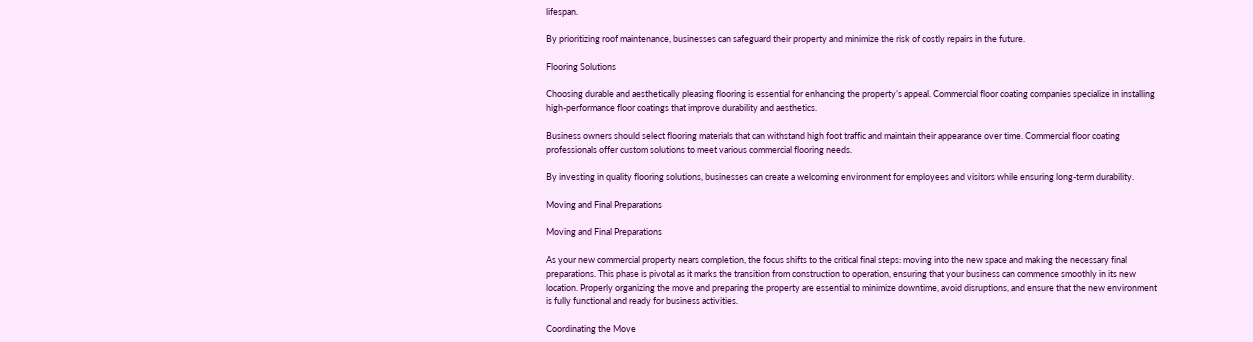lifespan.

By prioritizing roof maintenance, businesses can safeguard their property and minimize the risk of costly repairs in the future.

Flooring Solutions

Choosing durable and aesthetically pleasing flooring is essential for enhancing the property’s appeal. Commercial floor coating companies specialize in installing high-performance floor coatings that improve durability and aesthetics.

Business owners should select flooring materials that can withstand high foot traffic and maintain their appearance over time. Commercial floor coating professionals offer custom solutions to meet various commercial flooring needs.

By investing in quality flooring solutions, businesses can create a welcoming environment for employees and visitors while ensuring long-term durability.

Moving and Final Preparations

Moving and Final Preparations

As your new commercial property nears completion, the focus shifts to the critical final steps: moving into the new space and making the necessary final preparations. This phase is pivotal as it marks the transition from construction to operation, ensuring that your business can commence smoothly in its new location. Properly organizing the move and preparing the property are essential to minimize downtime, avoid disruptions, and ensure that the new environment is fully functional and ready for business activities.

Coordinating the Move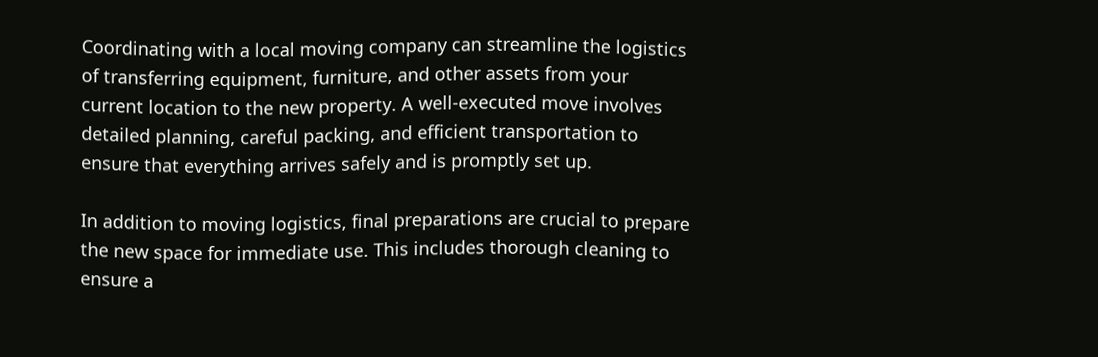Coordinating with a local moving company can streamline the logistics of transferring equipment, furniture, and other assets from your current location to the new property. A well-executed move involves detailed planning, careful packing, and efficient transportation to ensure that everything arrives safely and is promptly set up.

In addition to moving logistics, final preparations are crucial to prepare the new space for immediate use. This includes thorough cleaning to ensure a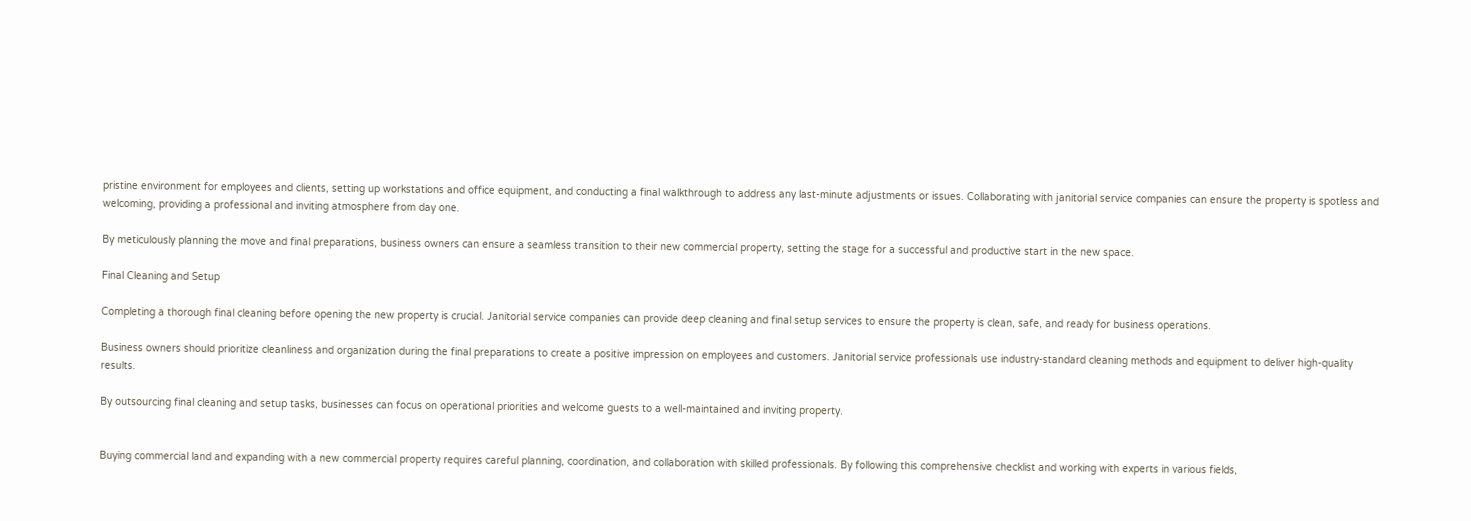pristine environment for employees and clients, setting up workstations and office equipment, and conducting a final walkthrough to address any last-minute adjustments or issues. Collaborating with janitorial service companies can ensure the property is spotless and welcoming, providing a professional and inviting atmosphere from day one.

By meticulously planning the move and final preparations, business owners can ensure a seamless transition to their new commercial property, setting the stage for a successful and productive start in the new space.

Final Cleaning and Setup

Completing a thorough final cleaning before opening the new property is crucial. Janitorial service companies can provide deep cleaning and final setup services to ensure the property is clean, safe, and ready for business operations.

Business owners should prioritize cleanliness and organization during the final preparations to create a positive impression on employees and customers. Janitorial service professionals use industry-standard cleaning methods and equipment to deliver high-quality results.

By outsourcing final cleaning and setup tasks, businesses can focus on operational priorities and welcome guests to a well-maintained and inviting property.


Buying commercial land and expanding with a new commercial property requires careful planning, coordination, and collaboration with skilled professionals. By following this comprehensive checklist and working with experts in various fields,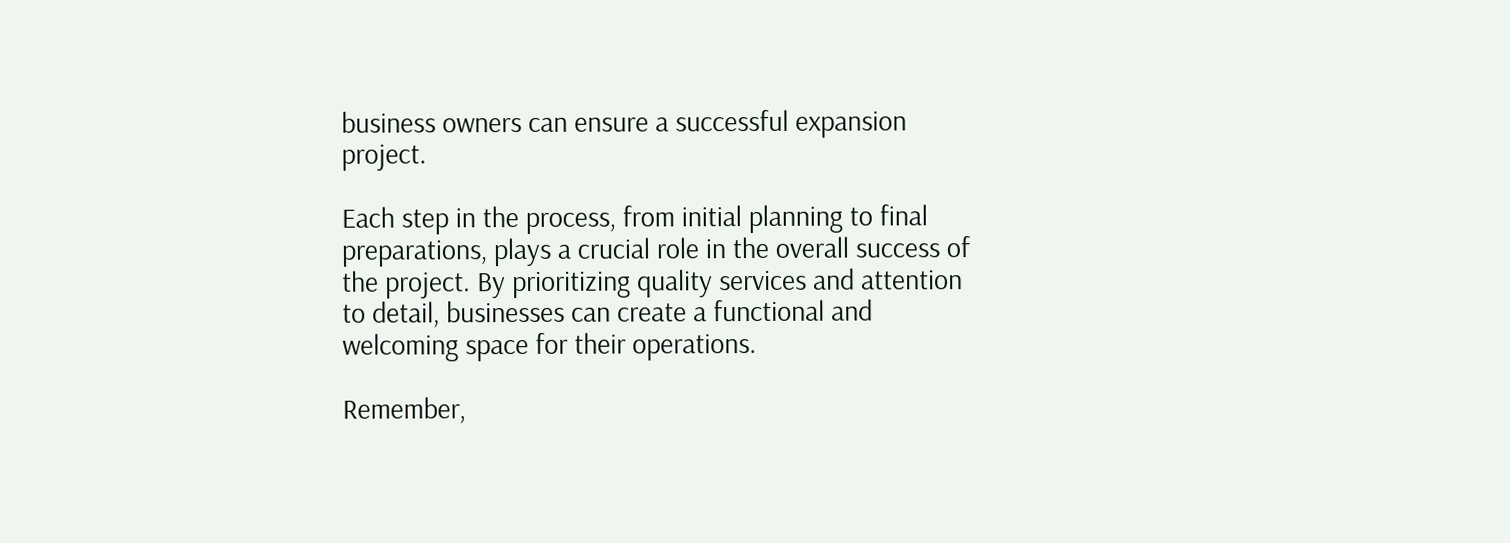business owners can ensure a successful expansion project.

Each step in the process, from initial planning to final preparations, plays a crucial role in the overall success of the project. By prioritizing quality services and attention to detail, businesses can create a functional and welcoming space for their operations.

Remember,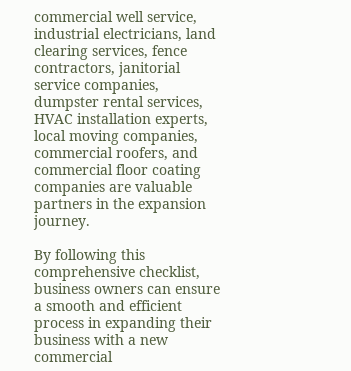commercial well service, industrial electricians, land clearing services, fence contractors, janitorial service companies, dumpster rental services, HVAC installation experts, local moving companies, commercial roofers, and commercial floor coating companies are valuable partners in the expansion journey.

By following this comprehensive checklist, business owners can ensure a smooth and efficient process in expanding their business with a new commercial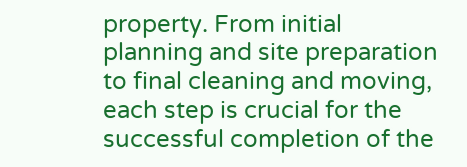property. From initial planning and site preparation to final cleaning and moving, each step is crucial for the successful completion of the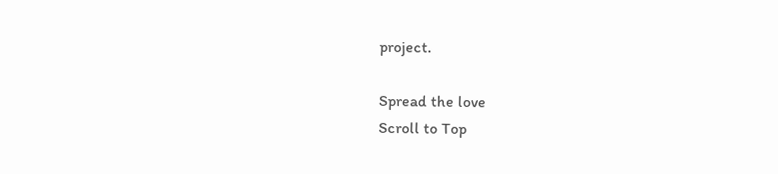project.

Spread the love
Scroll to Top